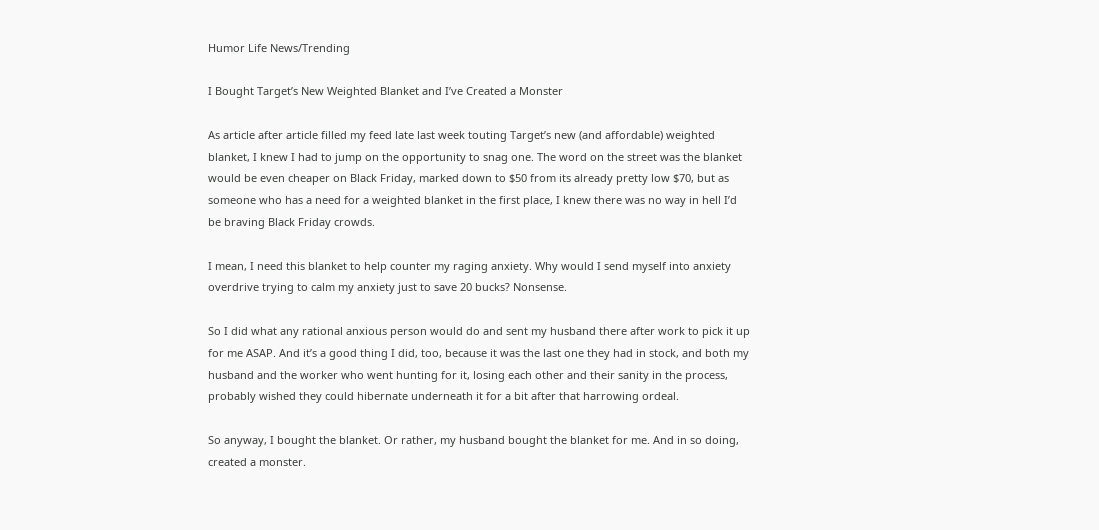Humor Life News/Trending

I Bought Target’s New Weighted Blanket and I’ve Created a Monster

As article after article filled my feed late last week touting Target’s new (and affordable) weighted blanket, I knew I had to jump on the opportunity to snag one. The word on the street was the blanket would be even cheaper on Black Friday, marked down to $50 from its already pretty low $70, but as someone who has a need for a weighted blanket in the first place, I knew there was no way in hell I’d be braving Black Friday crowds.

I mean, I need this blanket to help counter my raging anxiety. Why would I send myself into anxiety overdrive trying to calm my anxiety just to save 20 bucks? Nonsense.

So I did what any rational anxious person would do and sent my husband there after work to pick it up for me ASAP. And it’s a good thing I did, too, because it was the last one they had in stock, and both my husband and the worker who went hunting for it, losing each other and their sanity in the process, probably wished they could hibernate underneath it for a bit after that harrowing ordeal.

So anyway, I bought the blanket. Or rather, my husband bought the blanket for me. And in so doing, created a monster.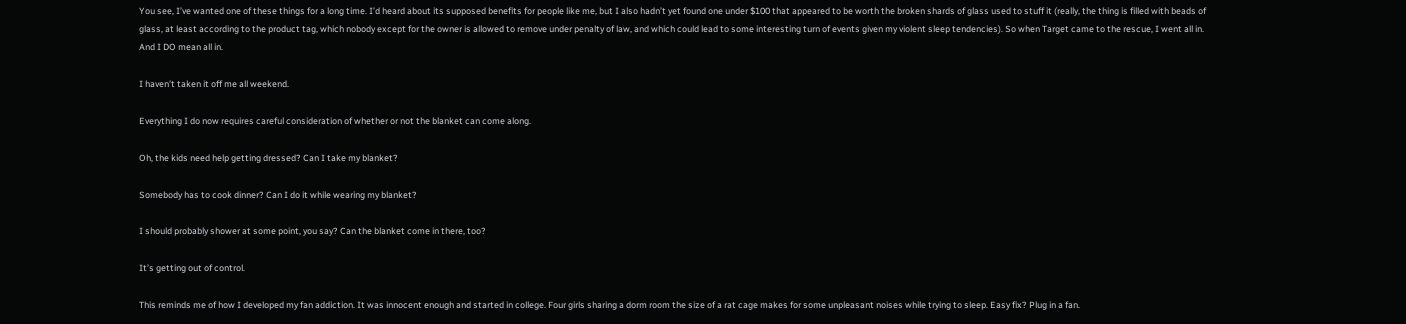You see, I’ve wanted one of these things for a long time. I’d heard about its supposed benefits for people like me, but I also hadn’t yet found one under $100 that appeared to be worth the broken shards of glass used to stuff it (really, the thing is filled with beads of glass, at least according to the product tag, which nobody except for the owner is allowed to remove under penalty of law, and which could lead to some interesting turn of events given my violent sleep tendencies). So when Target came to the rescue, I went all in. And I DO mean all in.

I haven’t taken it off me all weekend.

Everything I do now requires careful consideration of whether or not the blanket can come along.

Oh, the kids need help getting dressed? Can I take my blanket?

Somebody has to cook dinner? Can I do it while wearing my blanket?

I should probably shower at some point, you say? Can the blanket come in there, too?

It’s getting out of control.

This reminds me of how I developed my fan addiction. It was innocent enough and started in college. Four girls sharing a dorm room the size of a rat cage makes for some unpleasant noises while trying to sleep. Easy fix? Plug in a fan.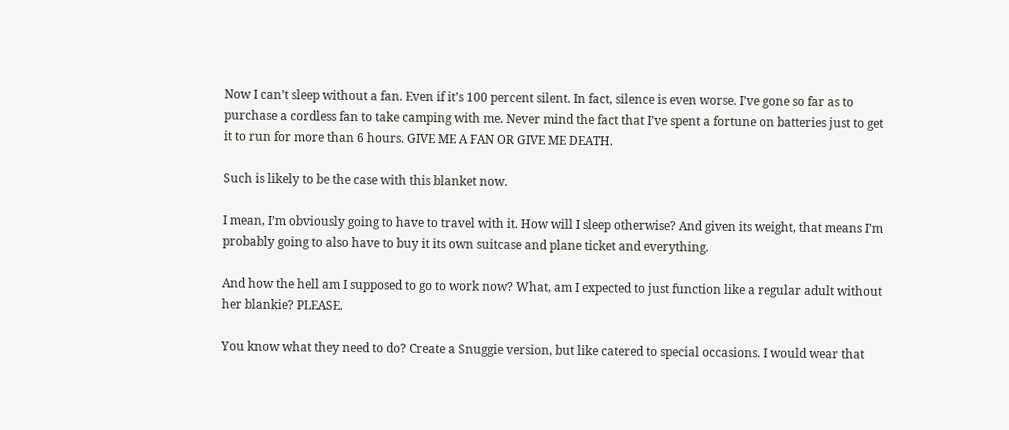Now I can’t sleep without a fan. Even if it’s 100 percent silent. In fact, silence is even worse. I’ve gone so far as to purchase a cordless fan to take camping with me. Never mind the fact that I’ve spent a fortune on batteries just to get it to run for more than 6 hours. GIVE ME A FAN OR GIVE ME DEATH.

Such is likely to be the case with this blanket now.

I mean, I’m obviously going to have to travel with it. How will I sleep otherwise? And given its weight, that means I’m probably going to also have to buy it its own suitcase and plane ticket and everything.

And how the hell am I supposed to go to work now? What, am I expected to just function like a regular adult without her blankie? PLEASE.

You know what they need to do? Create a Snuggie version, but like catered to special occasions. I would wear that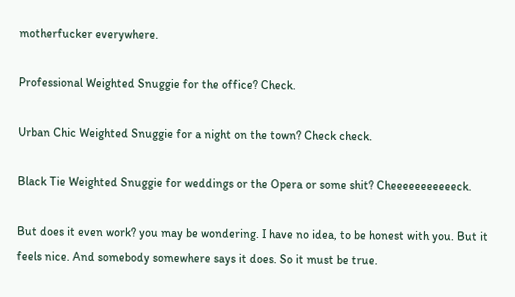motherfucker everywhere.

Professional Weighted Snuggie for the office? Check.

Urban Chic Weighted Snuggie for a night on the town? Check check.

Black Tie Weighted Snuggie for weddings or the Opera or some shit? Cheeeeeeeeeeeck.

But does it even work? you may be wondering. I have no idea, to be honest with you. But it feels nice. And somebody somewhere says it does. So it must be true.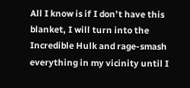All I know is if I don’t have this blanket, I will turn into the Incredible Hulk and rage-smash everything in my vicinity until I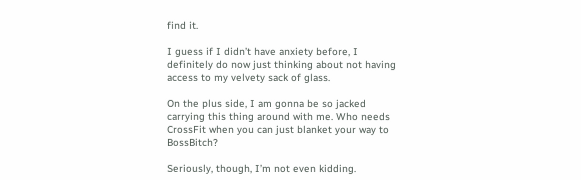find it.

I guess if I didn’t have anxiety before, I definitely do now just thinking about not having access to my velvety sack of glass.

On the plus side, I am gonna be so jacked carrying this thing around with me. Who needs CrossFit when you can just blanket your way to BossBitch?

Seriously, though, I’m not even kidding.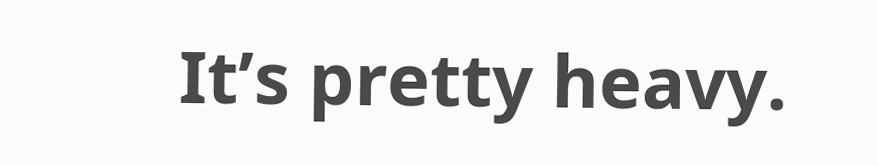It’s pretty heavy.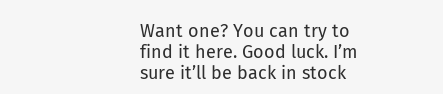Want one? You can try to find it here. Good luck. I’m sure it’ll be back in stock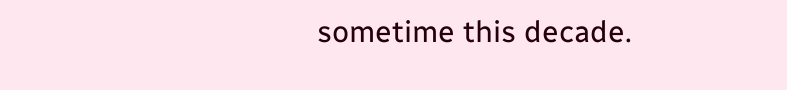sometime this decade.